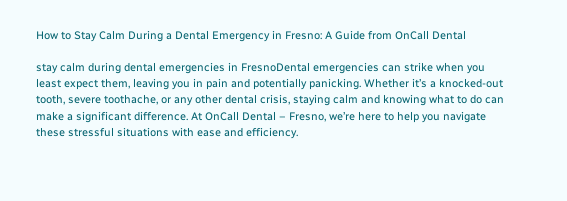How to Stay Calm During a Dental Emergency in Fresno: A Guide from OnCall Dental

stay calm during dental emergencies in FresnoDental emergencies can strike when you least expect them, leaving you in pain and potentially panicking. Whether it’s a knocked-out tooth, severe toothache, or any other dental crisis, staying calm and knowing what to do can make a significant difference. At OnCall Dental – Fresno, we’re here to help you navigate these stressful situations with ease and efficiency.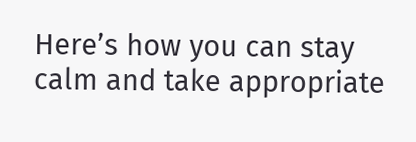Here’s how you can stay calm and take appropriate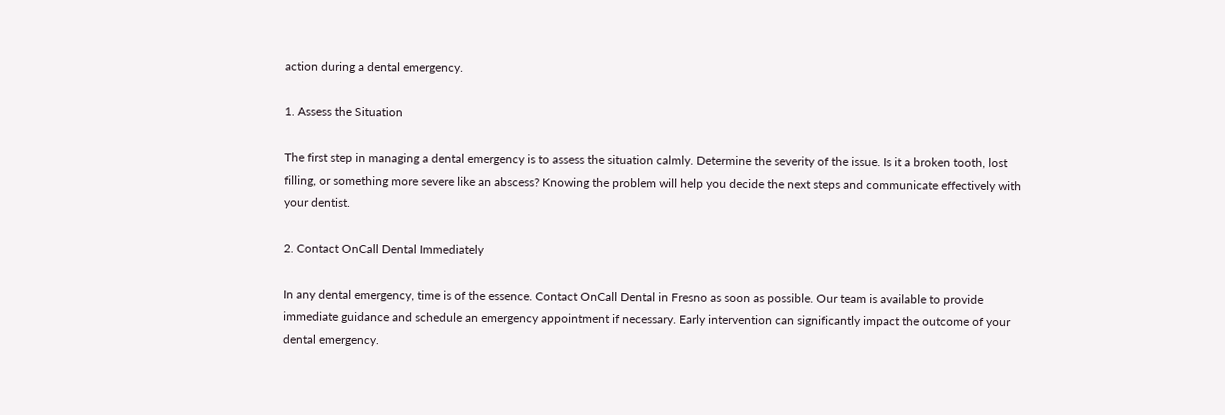action during a dental emergency.

1. Assess the Situation

The first step in managing a dental emergency is to assess the situation calmly. Determine the severity of the issue. Is it a broken tooth, lost filling, or something more severe like an abscess? Knowing the problem will help you decide the next steps and communicate effectively with your dentist.

2. Contact OnCall Dental Immediately

In any dental emergency, time is of the essence. Contact OnCall Dental in Fresno as soon as possible. Our team is available to provide immediate guidance and schedule an emergency appointment if necessary. Early intervention can significantly impact the outcome of your dental emergency.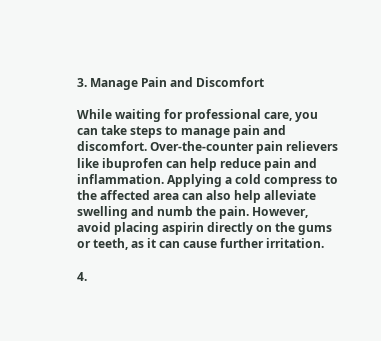3. Manage Pain and Discomfort

While waiting for professional care, you can take steps to manage pain and discomfort. Over-the-counter pain relievers like ibuprofen can help reduce pain and inflammation. Applying a cold compress to the affected area can also help alleviate swelling and numb the pain. However, avoid placing aspirin directly on the gums or teeth, as it can cause further irritation.

4.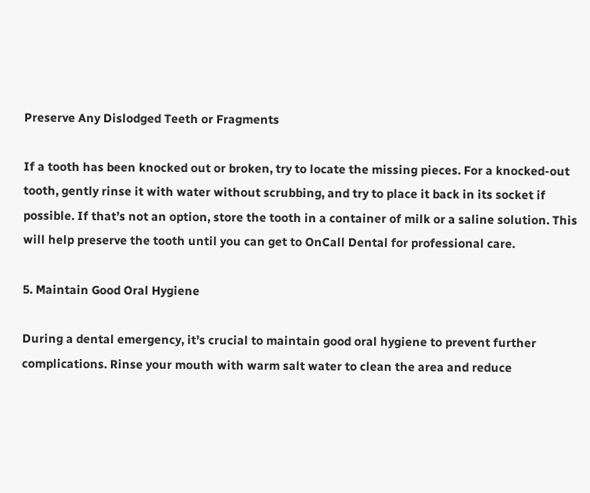Preserve Any Dislodged Teeth or Fragments

If a tooth has been knocked out or broken, try to locate the missing pieces. For a knocked-out tooth, gently rinse it with water without scrubbing, and try to place it back in its socket if possible. If that’s not an option, store the tooth in a container of milk or a saline solution. This will help preserve the tooth until you can get to OnCall Dental for professional care.

5. Maintain Good Oral Hygiene

During a dental emergency, it’s crucial to maintain good oral hygiene to prevent further complications. Rinse your mouth with warm salt water to clean the area and reduce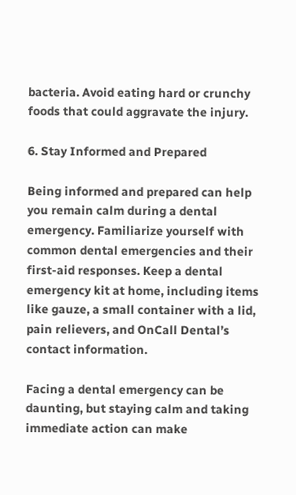bacteria. Avoid eating hard or crunchy foods that could aggravate the injury.

6. Stay Informed and Prepared

Being informed and prepared can help you remain calm during a dental emergency. Familiarize yourself with common dental emergencies and their first-aid responses. Keep a dental emergency kit at home, including items like gauze, a small container with a lid, pain relievers, and OnCall Dental’s contact information.

Facing a dental emergency can be daunting, but staying calm and taking immediate action can make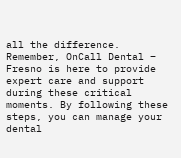all the difference. Remember, OnCall Dental – Fresno is here to provide expert care and support during these critical moments. By following these steps, you can manage your dental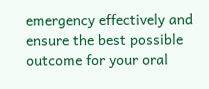emergency effectively and ensure the best possible outcome for your oral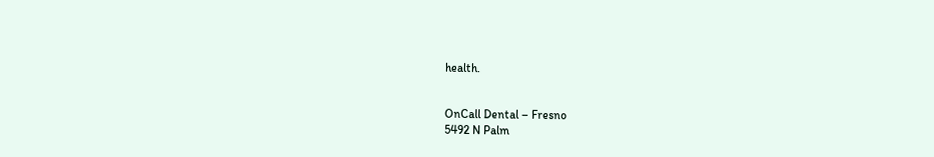health.


OnCall Dental – Fresno
5492 N Palm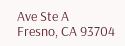Ave Ste A
Fresno, CA 93704